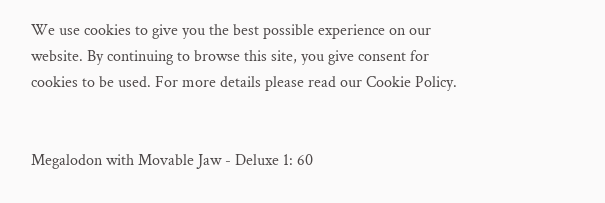We use cookies to give you the best possible experience on our website. By continuing to browse this site, you give consent for cookies to be used. For more details please read our Cookie Policy.


Megalodon with Movable Jaw - Deluxe 1: 60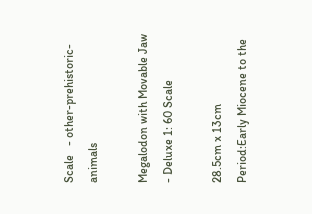Scale   - other-prehistoric-animals

Megalodon with Movable Jaw - Deluxe 1: 60 Scale

28.5cm x 13cm
Period:Early Miocene to the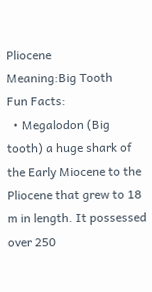Pliocene
Meaning:Big Tooth
Fun Facts:
  • Megalodon (Big tooth) a huge shark of the Early Miocene to the Pliocene that grew to 18 m in length. It possessed over 250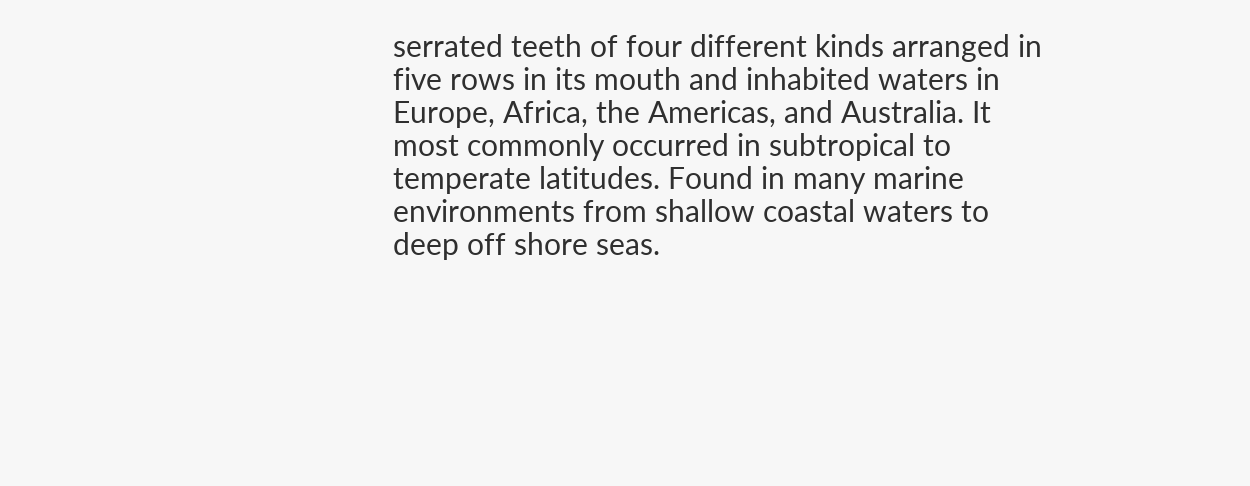serrated teeth of four different kinds arranged in five rows in its mouth and inhabited waters in Europe, Africa, the Americas, and Australia. It most commonly occurred in subtropical to temperate latitudes. Found in many marine environments from shallow coastal waters to deep off shore seas.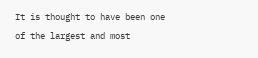It is thought to have been one of the largest and most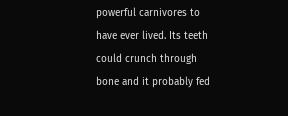powerful carnivores to have ever lived. Its teeth could crunch through bone and it probably fed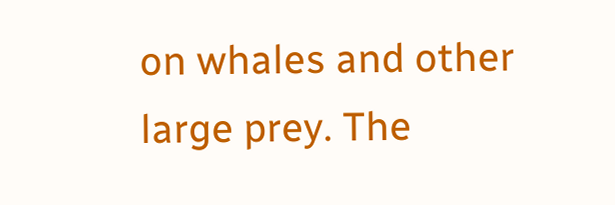on whales and other large prey. The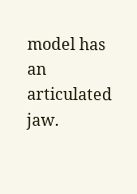model has an articulated jaw.